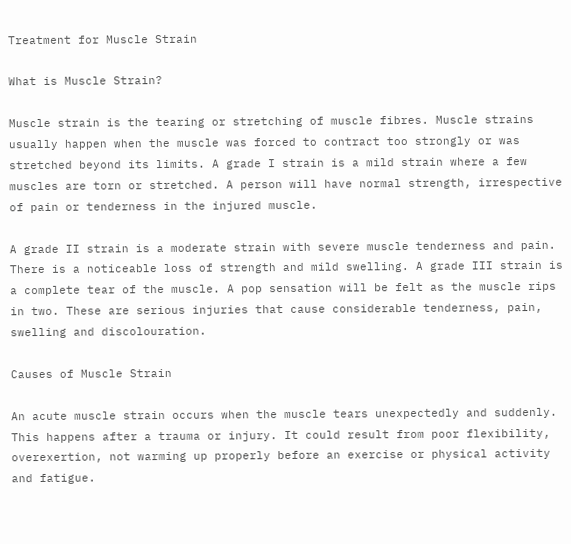Treatment for Muscle Strain

What is Muscle Strain?

Muscle strain is the tearing or stretching of muscle fibres. Muscle strains usually happen when the muscle was forced to contract too strongly or was stretched beyond its limits. A grade I strain is a mild strain where a few muscles are torn or stretched. A person will have normal strength, irrespective of pain or tenderness in the injured muscle.

A grade II strain is a moderate strain with severe muscle tenderness and pain. There is a noticeable loss of strength and mild swelling. A grade III strain is a complete tear of the muscle. A pop sensation will be felt as the muscle rips in two. These are serious injuries that cause considerable tenderness, pain, swelling and discolouration.

Causes of Muscle Strain

An acute muscle strain occurs when the muscle tears unexpectedly and suddenly. This happens after a trauma or injury. It could result from poor flexibility, overexertion, not warming up properly before an exercise or physical activity and fatigue.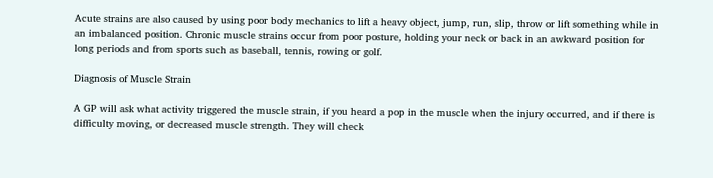Acute strains are also caused by using poor body mechanics to lift a heavy object, jump, run, slip, throw or lift something while in an imbalanced position. Chronic muscle strains occur from poor posture, holding your neck or back in an awkward position for long periods and from sports such as baseball, tennis, rowing or golf.

Diagnosis of Muscle Strain

A GP will ask what activity triggered the muscle strain, if you heard a pop in the muscle when the injury occurred, and if there is difficulty moving, or decreased muscle strength. They will check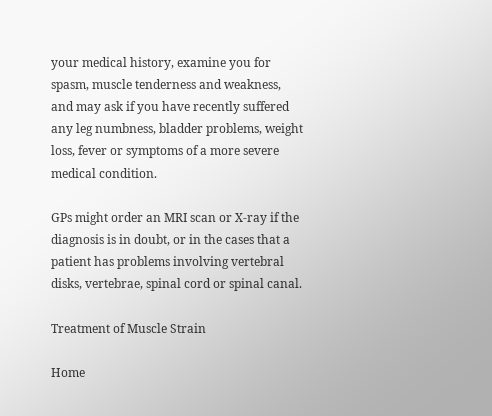your medical history, examine you for spasm, muscle tenderness and weakness, and may ask if you have recently suffered any leg numbness, bladder problems, weight loss, fever or symptoms of a more severe medical condition.

GPs might order an MRI scan or X-ray if the diagnosis is in doubt, or in the cases that a patient has problems involving vertebral disks, vertebrae, spinal cord or spinal canal.

Treatment of Muscle Strain

Home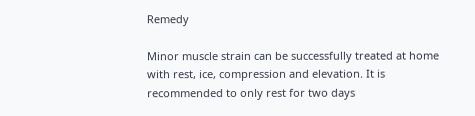Remedy

Minor muscle strain can be successfully treated at home with rest, ice, compression and elevation. It is recommended to only rest for two days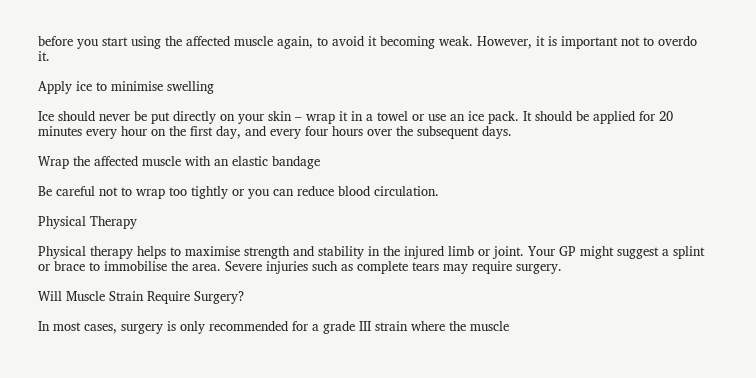before you start using the affected muscle again, to avoid it becoming weak. However, it is important not to overdo it.

Apply ice to minimise swelling

Ice should never be put directly on your skin – wrap it in a towel or use an ice pack. It should be applied for 20 minutes every hour on the first day, and every four hours over the subsequent days.

Wrap the affected muscle with an elastic bandage

Be careful not to wrap too tightly or you can reduce blood circulation.

Physical Therapy

Physical therapy helps to maximise strength and stability in the injured limb or joint. Your GP might suggest a splint or brace to immobilise the area. Severe injuries such as complete tears may require surgery.

Will Muscle Strain Require Surgery?

In most cases, surgery is only recommended for a grade III strain where the muscle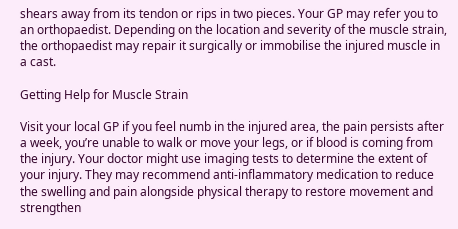shears away from its tendon or rips in two pieces. Your GP may refer you to an orthopaedist. Depending on the location and severity of the muscle strain, the orthopaedist may repair it surgically or immobilise the injured muscle in a cast.

Getting Help for Muscle Strain

Visit your local GP if you feel numb in the injured area, the pain persists after a week, you’re unable to walk or move your legs, or if blood is coming from the injury. Your doctor might use imaging tests to determine the extent of your injury. They may recommend anti-inflammatory medication to reduce the swelling and pain alongside physical therapy to restore movement and strengthen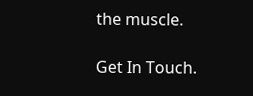the muscle.

Get In Touch.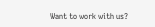Want to work with us?